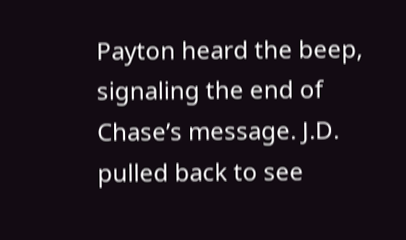Payton heard the beep, signaling the end of Chase’s message. J.D. pulled back to see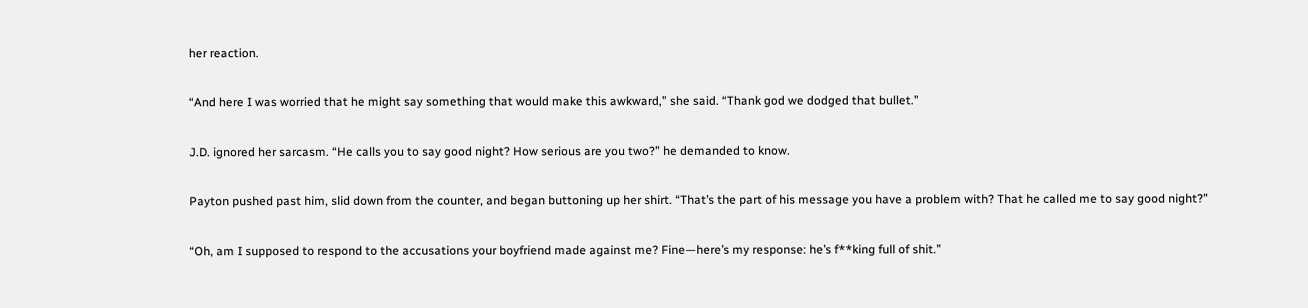her reaction.

“And here I was worried that he might say something that would make this awkward,” she said. “Thank god we dodged that bullet.”

J.D. ignored her sarcasm. “He calls you to say good night? How serious are you two?” he demanded to know.

Payton pushed past him, slid down from the counter, and began buttoning up her shirt. “That’s the part of his message you have a problem with? That he called me to say good night?”

“Oh, am I supposed to respond to the accusations your boyfriend made against me? Fine—here’s my response: he’s f**king full of shit.”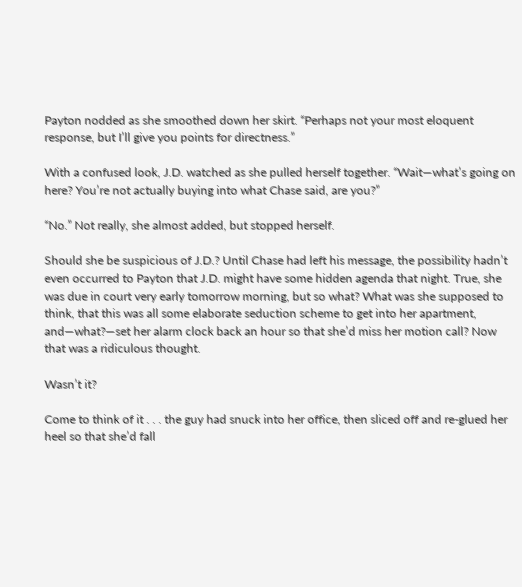Payton nodded as she smoothed down her skirt. “Perhaps not your most eloquent response, but I’ll give you points for directness.”

With a confused look, J.D. watched as she pulled herself together. “Wait—what’s going on here? You’re not actually buying into what Chase said, are you?”

“No.” Not really, she almost added, but stopped herself.

Should she be suspicious of J.D.? Until Chase had left his message, the possibility hadn’t even occurred to Payton that J.D. might have some hidden agenda that night. True, she was due in court very early tomorrow morning, but so what? What was she supposed to think, that this was all some elaborate seduction scheme to get into her apartment, and—what?—set her alarm clock back an hour so that she’d miss her motion call? Now that was a ridiculous thought.

Wasn’t it?

Come to think of it . . . the guy had snuck into her office, then sliced off and re-glued her heel so that she’d fall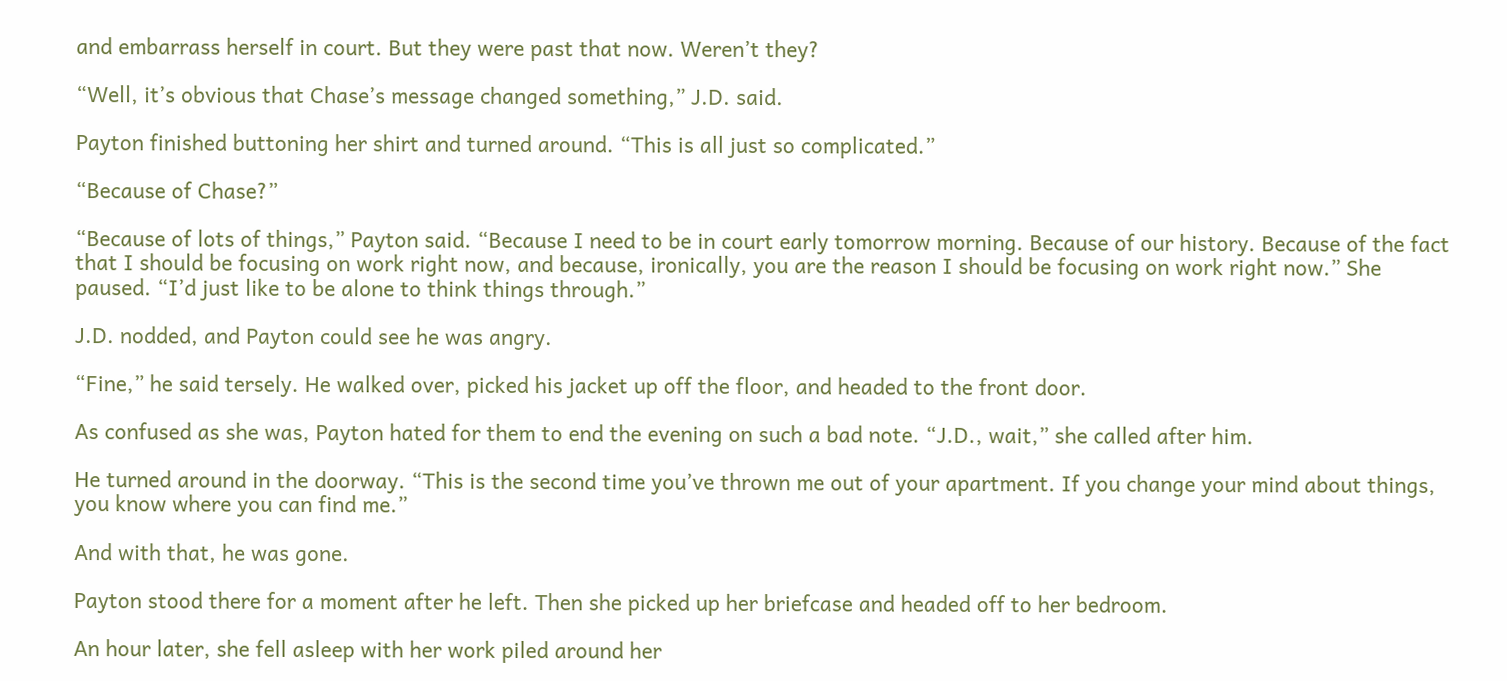and embarrass herself in court. But they were past that now. Weren’t they?

“Well, it’s obvious that Chase’s message changed something,” J.D. said.

Payton finished buttoning her shirt and turned around. “This is all just so complicated.”

“Because of Chase?”

“Because of lots of things,” Payton said. “Because I need to be in court early tomorrow morning. Because of our history. Because of the fact that I should be focusing on work right now, and because, ironically, you are the reason I should be focusing on work right now.” She paused. “I’d just like to be alone to think things through.”

J.D. nodded, and Payton could see he was angry.

“Fine,” he said tersely. He walked over, picked his jacket up off the floor, and headed to the front door.

As confused as she was, Payton hated for them to end the evening on such a bad note. “J.D., wait,” she called after him.

He turned around in the doorway. “This is the second time you’ve thrown me out of your apartment. If you change your mind about things, you know where you can find me.”

And with that, he was gone.

Payton stood there for a moment after he left. Then she picked up her briefcase and headed off to her bedroom.

An hour later, she fell asleep with her work piled around her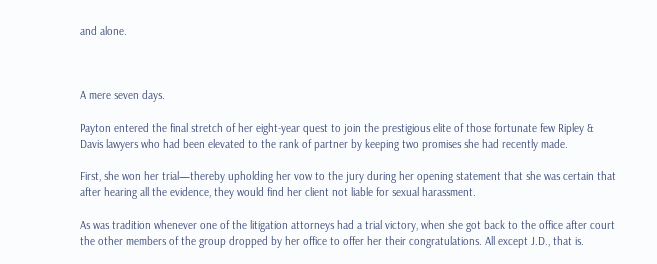and alone.



A mere seven days.

Payton entered the final stretch of her eight-year quest to join the prestigious elite of those fortunate few Ripley & Davis lawyers who had been elevated to the rank of partner by keeping two promises she had recently made.

First, she won her trial—thereby upholding her vow to the jury during her opening statement that she was certain that after hearing all the evidence, they would find her client not liable for sexual harassment.

As was tradition whenever one of the litigation attorneys had a trial victory, when she got back to the office after court the other members of the group dropped by her office to offer her their congratulations. All except J.D., that is.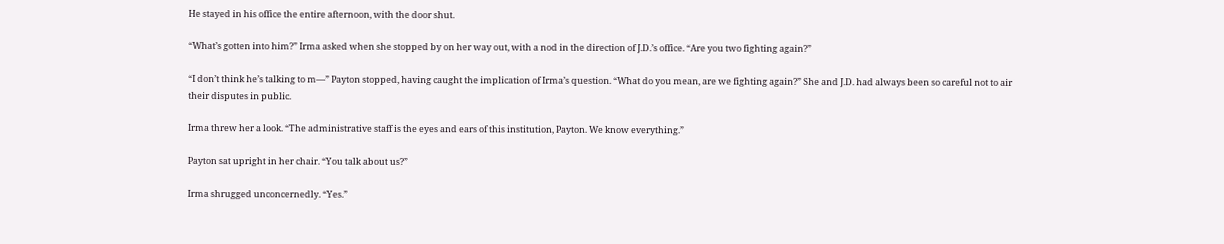He stayed in his office the entire afternoon, with the door shut.

“What’s gotten into him?” Irma asked when she stopped by on her way out, with a nod in the direction of J.D.’s office. “Are you two fighting again?”

“I don’t think he’s talking to m—” Payton stopped, having caught the implication of Irma’s question. “What do you mean, are we fighting again?” She and J.D. had always been so careful not to air their disputes in public.

Irma threw her a look. “The administrative staff is the eyes and ears of this institution, Payton. We know everything.”

Payton sat upright in her chair. “You talk about us?”

Irma shrugged unconcernedly. “Yes.”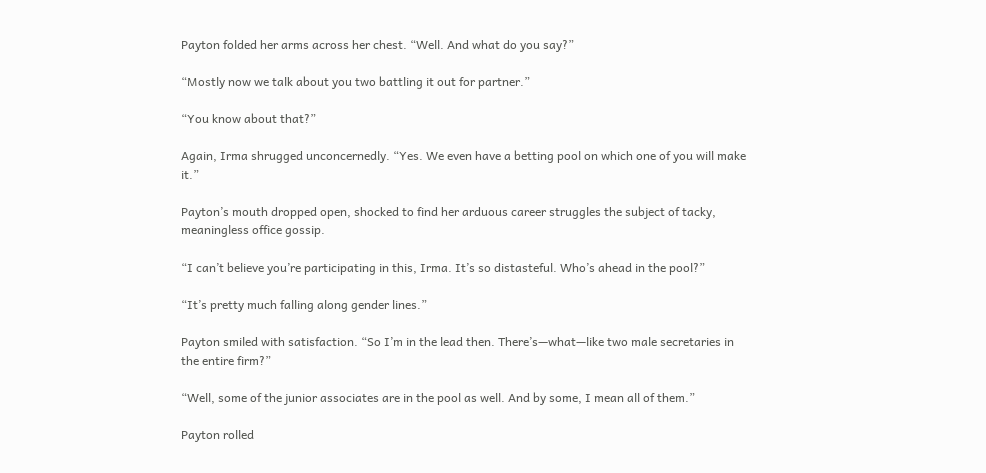Payton folded her arms across her chest. “Well. And what do you say?”

“Mostly now we talk about you two battling it out for partner.”

“You know about that?”

Again, Irma shrugged unconcernedly. “Yes. We even have a betting pool on which one of you will make it.”

Payton’s mouth dropped open, shocked to find her arduous career struggles the subject of tacky, meaningless office gossip.

“I can’t believe you’re participating in this, Irma. It’s so distasteful. Who’s ahead in the pool?”

“It’s pretty much falling along gender lines.”

Payton smiled with satisfaction. “So I’m in the lead then. There’s—what—like two male secretaries in the entire firm?”

“Well, some of the junior associates are in the pool as well. And by some, I mean all of them.”

Payton rolled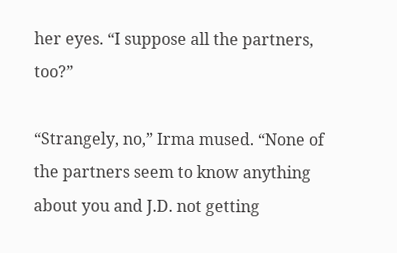her eyes. “I suppose all the partners, too?”

“Strangely, no,” Irma mused. “None of the partners seem to know anything about you and J.D. not getting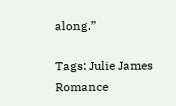along.”

Tags: Julie James Romance